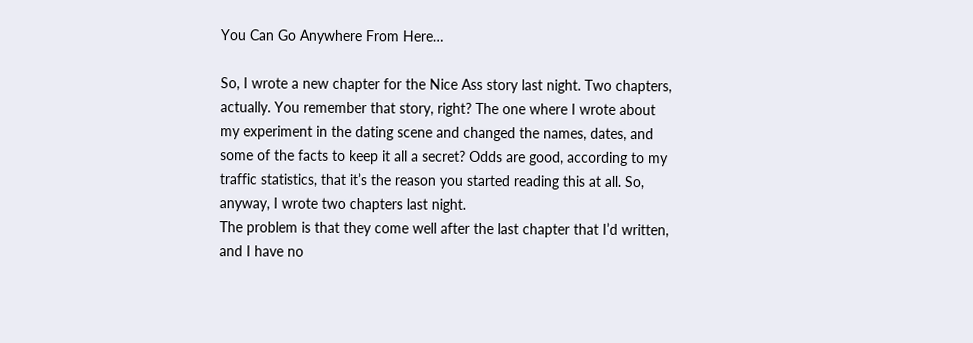You Can Go Anywhere From Here…

So, I wrote a new chapter for the Nice Ass story last night. Two chapters, actually. You remember that story, right? The one where I wrote about my experiment in the dating scene and changed the names, dates, and some of the facts to keep it all a secret? Odds are good, according to my traffic statistics, that it’s the reason you started reading this at all. So, anyway, I wrote two chapters last night.
The problem is that they come well after the last chapter that I’d written, and I have no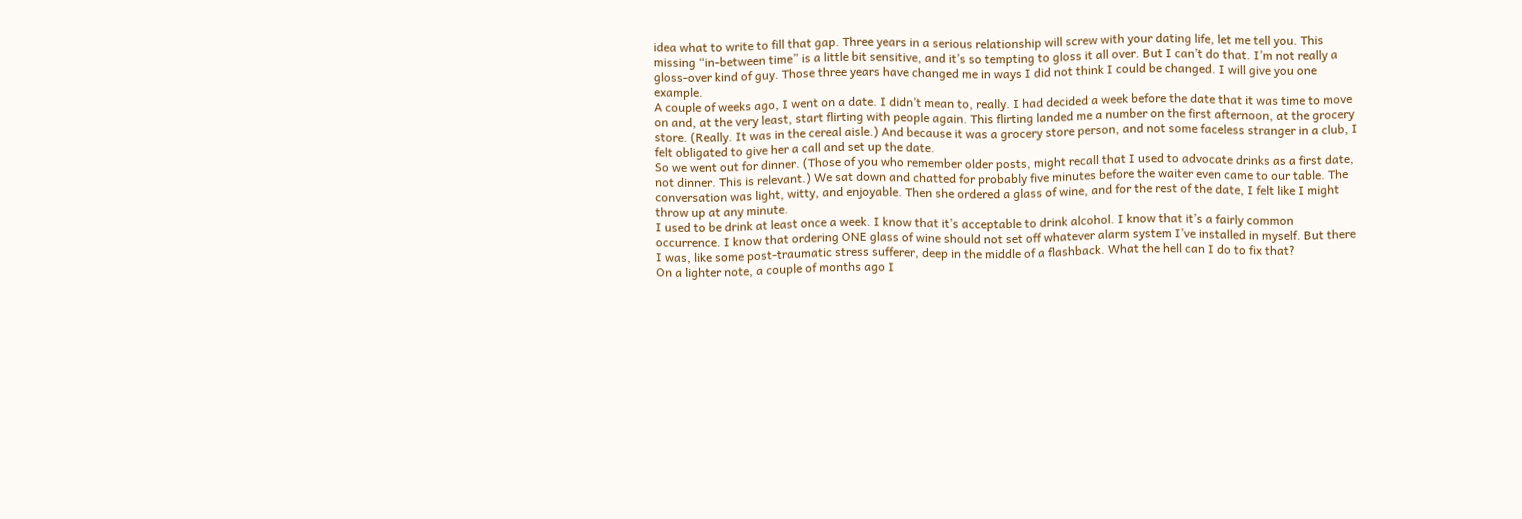idea what to write to fill that gap. Three years in a serious relationship will screw with your dating life, let me tell you. This missing “in-between time” is a little bit sensitive, and it’s so tempting to gloss it all over. But I can’t do that. I’m not really a gloss-over kind of guy. Those three years have changed me in ways I did not think I could be changed. I will give you one example.
A couple of weeks ago, I went on a date. I didn’t mean to, really. I had decided a week before the date that it was time to move on and, at the very least, start flirting with people again. This flirting landed me a number on the first afternoon, at the grocery store. (Really. It was in the cereal aisle.) And because it was a grocery store person, and not some faceless stranger in a club, I felt obligated to give her a call and set up the date.
So we went out for dinner. (Those of you who remember older posts, might recall that I used to advocate drinks as a first date, not dinner. This is relevant.) We sat down and chatted for probably five minutes before the waiter even came to our table. The conversation was light, witty, and enjoyable. Then she ordered a glass of wine, and for the rest of the date, I felt like I might throw up at any minute.
I used to be drink at least once a week. I know that it’s acceptable to drink alcohol. I know that it’s a fairly common occurrence. I know that ordering ONE glass of wine should not set off whatever alarm system I’ve installed in myself. But there I was, like some post-traumatic stress sufferer, deep in the middle of a flashback. What the hell can I do to fix that?
On a lighter note, a couple of months ago I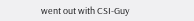went out with CSI-Guy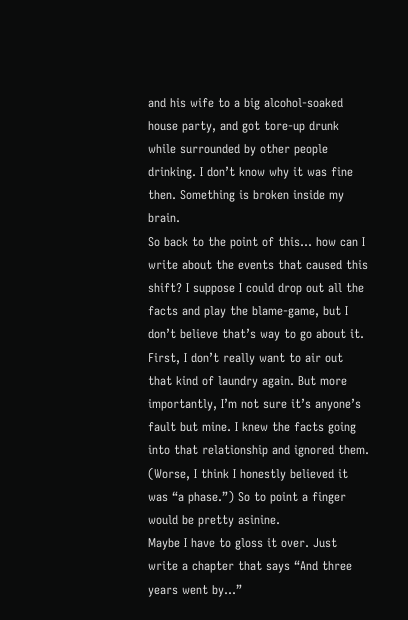and his wife to a big alcohol-soaked house party, and got tore-up drunk while surrounded by other people drinking. I don’t know why it was fine then. Something is broken inside my brain.
So back to the point of this… how can I write about the events that caused this shift? I suppose I could drop out all the facts and play the blame-game, but I don’t believe that’s way to go about it. First, I don’t really want to air out that kind of laundry again. But more importantly, I’m not sure it’s anyone’s fault but mine. I knew the facts going into that relationship and ignored them. (Worse, I think I honestly believed it was “a phase.”) So to point a finger would be pretty asinine.
Maybe I have to gloss it over. Just write a chapter that says “And three years went by…”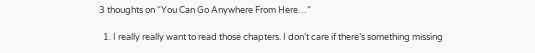3 thoughts on “You Can Go Anywhere From Here…”

  1. I really really want to read those chapters. I don’t care if there’s something missing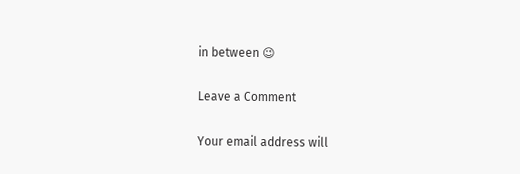in between 😉

Leave a Comment

Your email address will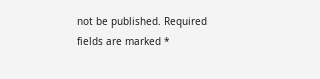not be published. Required fields are marked *